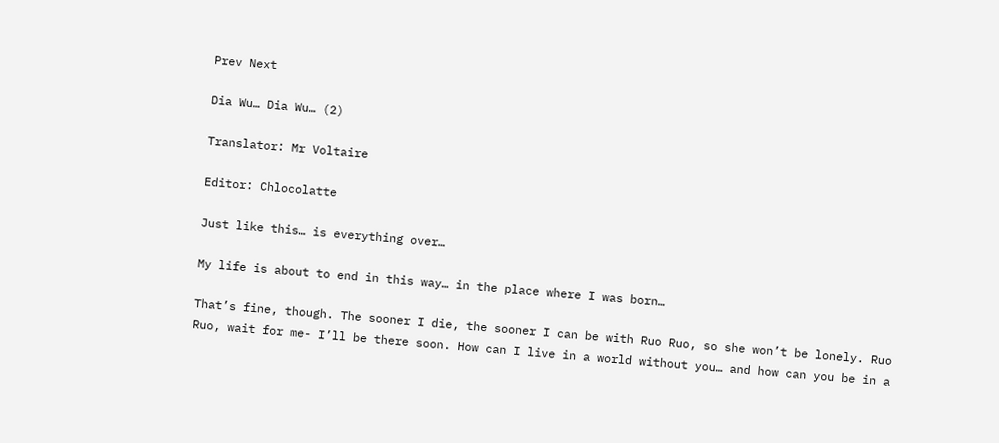Prev Next

Dia Wu… Dia Wu… (2)

Translator: Mr Voltaire

Editor: Chlocolatte

Just like this… is everything over…

My life is about to end in this way… in the place where I was born…

That’s fine, though. The sooner I die, the sooner I can be with Ruo Ruo, so she won’t be lonely. Ruo Ruo, wait for me- I’ll be there soon. How can I live in a world without you… and how can you be in a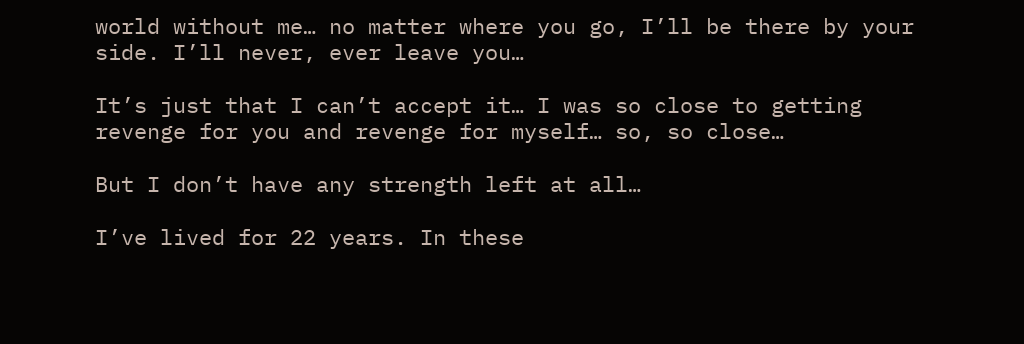world without me… no matter where you go, I’ll be there by your side. I’ll never, ever leave you…

It’s just that I can’t accept it… I was so close to getting revenge for you and revenge for myself… so, so close…

But I don’t have any strength left at all…

I’ve lived for 22 years. In these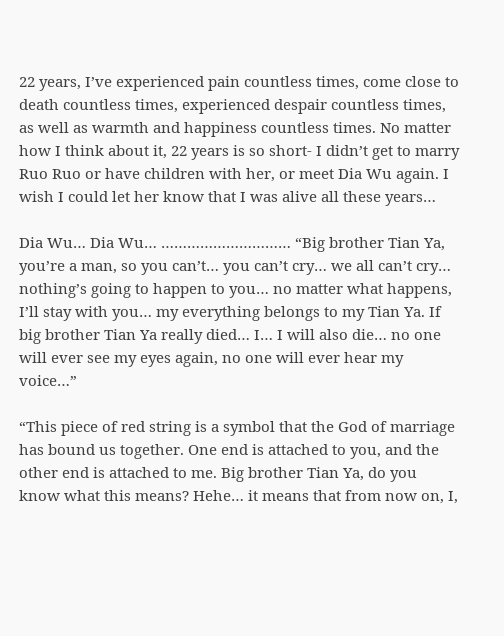22 years, I’ve experienced pain countless times, come close to death countless times, experienced despair countless times, as well as warmth and happiness countless times. No matter how I think about it, 22 years is so short- I didn’t get to marry Ruo Ruo or have children with her, or meet Dia Wu again. I wish I could let her know that I was alive all these years…

Dia Wu… Dia Wu… ………………………… “Big brother Tian Ya, you’re a man, so you can’t… you can’t cry… we all can’t cry… nothing’s going to happen to you… no matter what happens, I’ll stay with you… my everything belongs to my Tian Ya. If big brother Tian Ya really died… I… I will also die… no one will ever see my eyes again, no one will ever hear my voice…”

“This piece of red string is a symbol that the God of marriage has bound us together. One end is attached to you, and the other end is attached to me. Big brother Tian Ya, do you know what this means? Hehe… it means that from now on, I,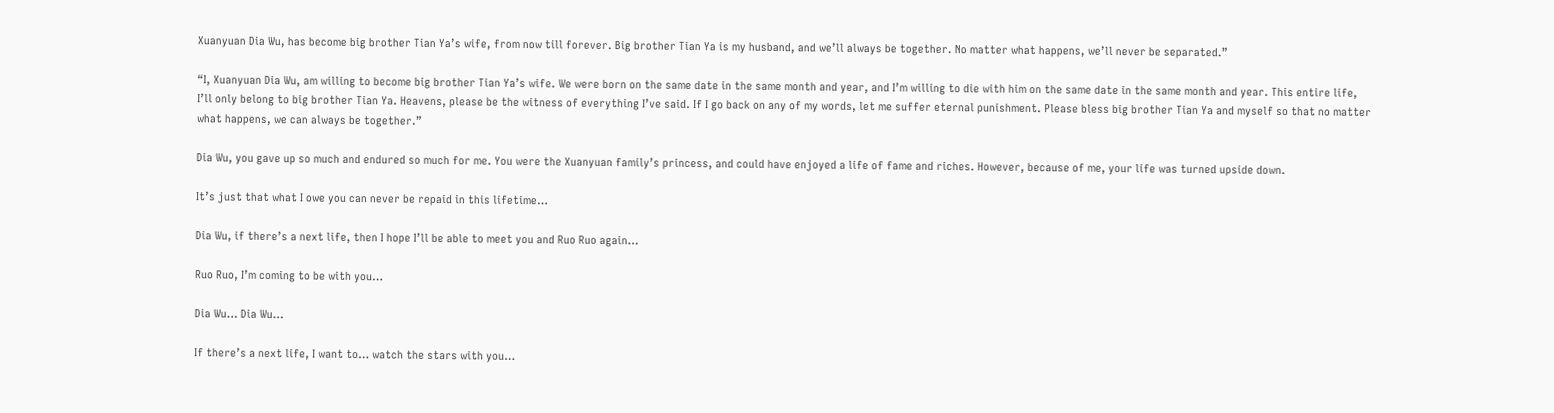Xuanyuan Dia Wu, has become big brother Tian Ya’s wife, from now till forever. Big brother Tian Ya is my husband, and we’ll always be together. No matter what happens, we’ll never be separated.”

“I, Xuanyuan Dia Wu, am willing to become big brother Tian Ya’s wife. We were born on the same date in the same month and year, and I’m willing to die with him on the same date in the same month and year. This entire life, I’ll only belong to big brother Tian Ya. Heavens, please be the witness of everything I’ve said. If I go back on any of my words, let me suffer eternal punishment. Please bless big brother Tian Ya and myself so that no matter what happens, we can always be together.”

Dia Wu, you gave up so much and endured so much for me. You were the Xuanyuan family’s princess, and could have enjoyed a life of fame and riches. However, because of me, your life was turned upside down.

It’s just that what I owe you can never be repaid in this lifetime…

Dia Wu, if there’s a next life, then I hope I’ll be able to meet you and Ruo Ruo again…

Ruo Ruo, I’m coming to be with you…

Dia Wu… Dia Wu…

If there’s a next life, I want to… watch the stars with you…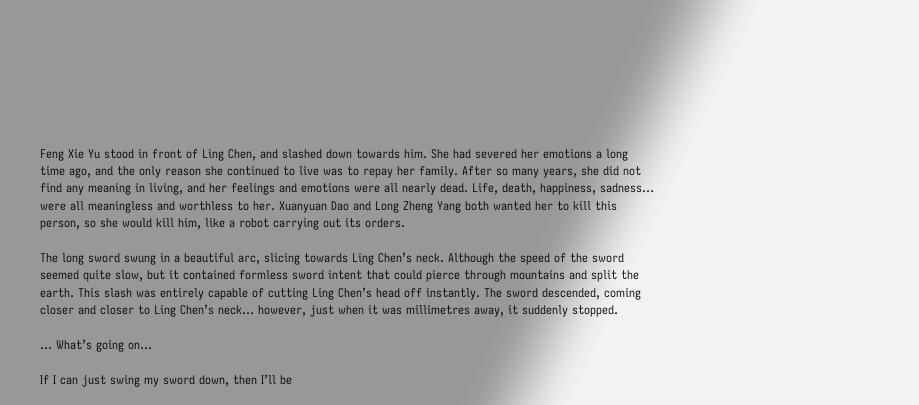Feng Xie Yu stood in front of Ling Chen, and slashed down towards him. She had severed her emotions a long time ago, and the only reason she continued to live was to repay her family. After so many years, she did not find any meaning in living, and her feelings and emotions were all nearly dead. Life, death, happiness, sadness… were all meaningless and worthless to her. Xuanyuan Dao and Long Zheng Yang both wanted her to kill this person, so she would kill him, like a robot carrying out its orders.

The long sword swung in a beautiful arc, slicing towards Ling Chen’s neck. Although the speed of the sword seemed quite slow, but it contained formless sword intent that could pierce through mountains and split the earth. This slash was entirely capable of cutting Ling Chen’s head off instantly. The sword descended, coming closer and closer to Ling Chen’s neck… however, just when it was millimetres away, it suddenly stopped.

... What’s going on…

If I can just swing my sword down, then I’ll be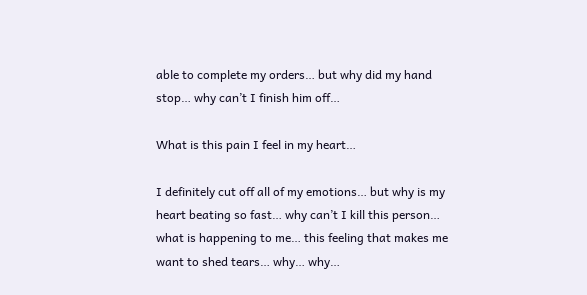able to complete my orders… but why did my hand stop… why can’t I finish him off…

What is this pain I feel in my heart…

I definitely cut off all of my emotions… but why is my heart beating so fast… why can’t I kill this person… what is happening to me… this feeling that makes me want to shed tears… why… why…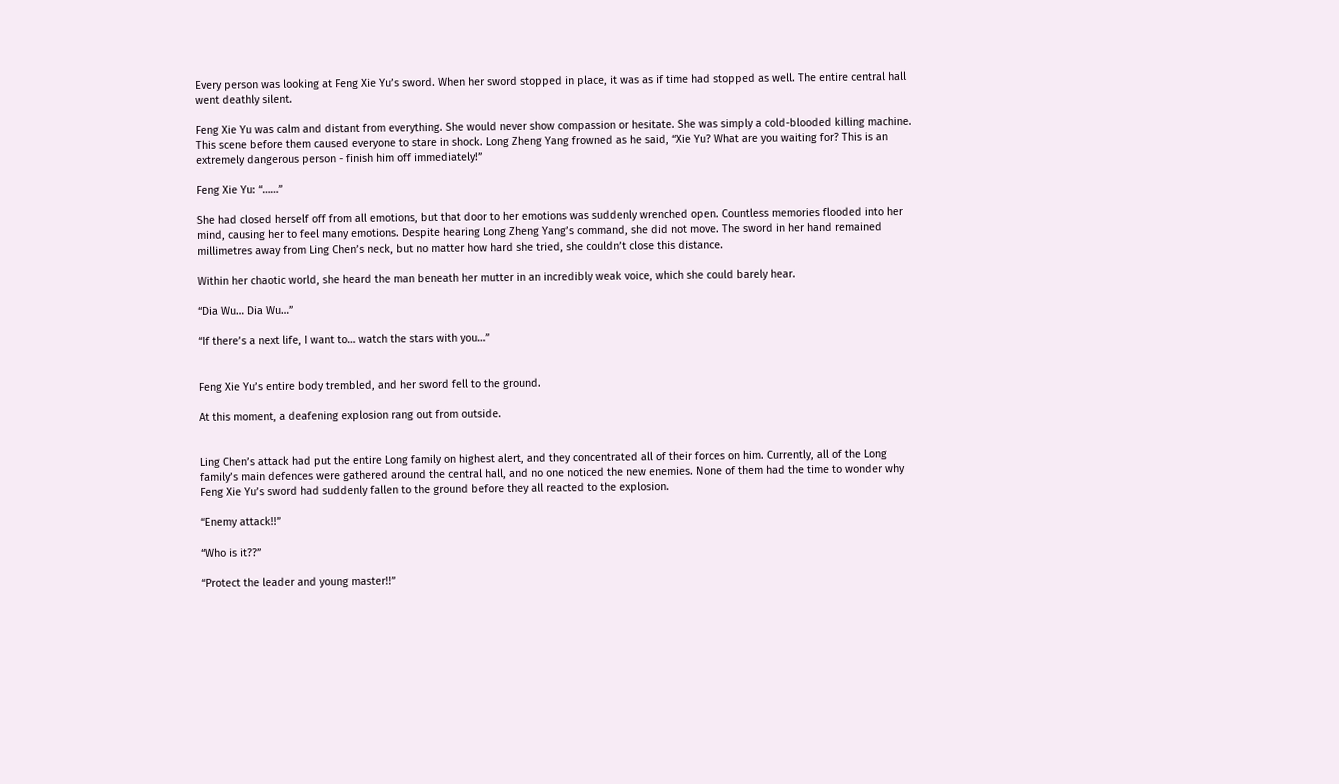Every person was looking at Feng Xie Yu’s sword. When her sword stopped in place, it was as if time had stopped as well. The entire central hall went deathly silent.

Feng Xie Yu was calm and distant from everything. She would never show compassion or hesitate. She was simply a cold-blooded killing machine. This scene before them caused everyone to stare in shock. Long Zheng Yang frowned as he said, “Xie Yu? What are you waiting for? This is an extremely dangerous person - finish him off immediately!”

Feng Xie Yu: “……”

She had closed herself off from all emotions, but that door to her emotions was suddenly wrenched open. Countless memories flooded into her mind, causing her to feel many emotions. Despite hearing Long Zheng Yang’s command, she did not move. The sword in her hand remained millimetres away from Ling Chen’s neck, but no matter how hard she tried, she couldn’t close this distance.

Within her chaotic world, she heard the man beneath her mutter in an incredibly weak voice, which she could barely hear.

“Dia Wu… Dia Wu…”

“If there’s a next life, I want to… watch the stars with you…”


Feng Xie Yu’s entire body trembled, and her sword fell to the ground.

At this moment, a deafening explosion rang out from outside.


Ling Chen’s attack had put the entire Long family on highest alert, and they concentrated all of their forces on him. Currently, all of the Long family’s main defences were gathered around the central hall, and no one noticed the new enemies. None of them had the time to wonder why Feng Xie Yu’s sword had suddenly fallen to the ground before they all reacted to the explosion.

“Enemy attack!!”

“Who is it??”

“Protect the leader and young master!!”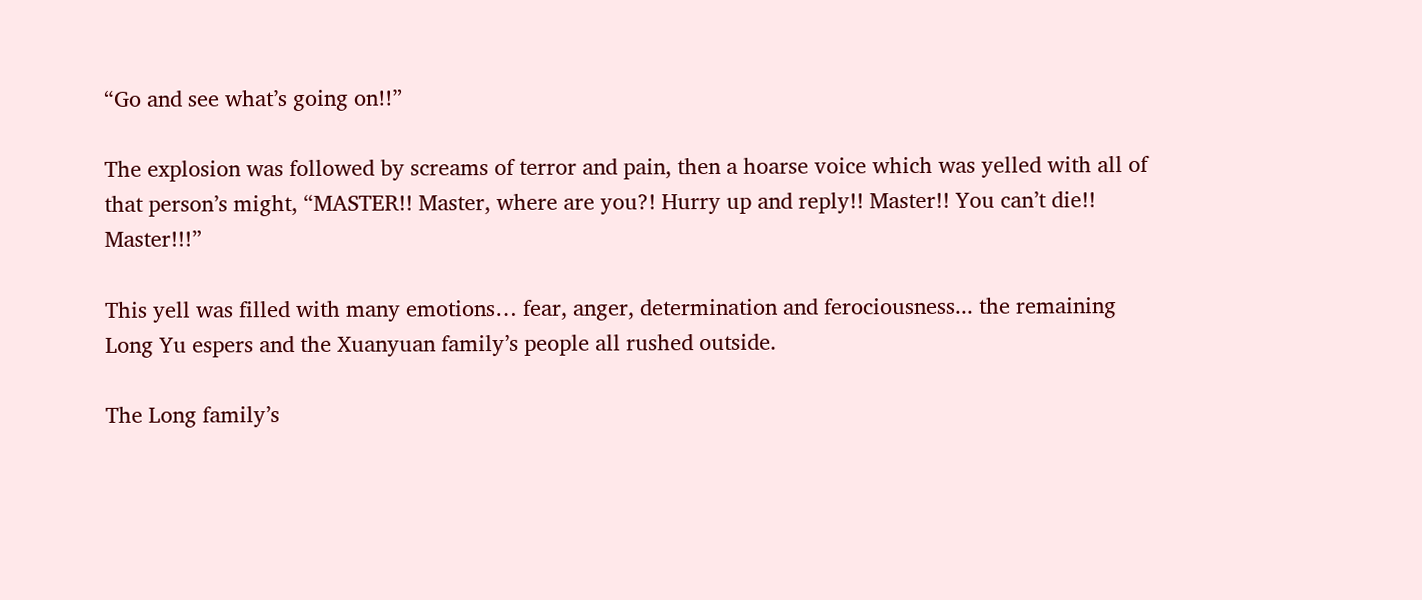“Go and see what’s going on!!”

The explosion was followed by screams of terror and pain, then a hoarse voice which was yelled with all of that person’s might, “MASTER!! Master, where are you?! Hurry up and reply!! Master!! You can’t die!! Master!!!”

This yell was filled with many emotions… fear, anger, determination and ferociousness... the remaining Long Yu espers and the Xuanyuan family’s people all rushed outside.

The Long family’s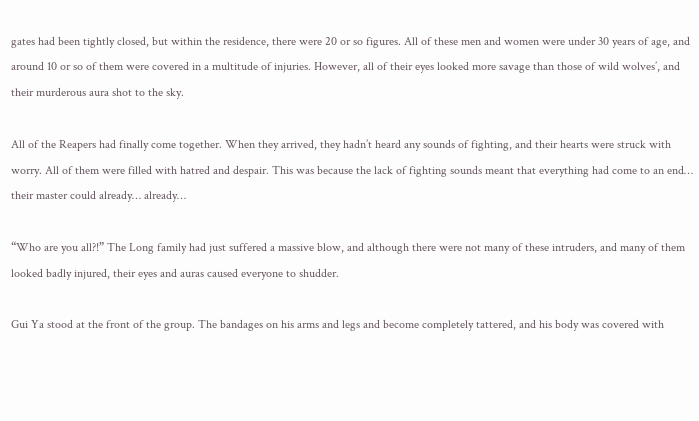gates had been tightly closed, but within the residence, there were 20 or so figures. All of these men and women were under 30 years of age, and around 10 or so of them were covered in a multitude of injuries. However, all of their eyes looked more savage than those of wild wolves’, and their murderous aura shot to the sky.

All of the Reapers had finally come together. When they arrived, they hadn’t heard any sounds of fighting, and their hearts were struck with worry. All of them were filled with hatred and despair. This was because the lack of fighting sounds meant that everything had come to an end… their master could already… already…

“Who are you all?!” The Long family had just suffered a massive blow, and although there were not many of these intruders, and many of them looked badly injured, their eyes and auras caused everyone to shudder.

Gui Ya stood at the front of the group. The bandages on his arms and legs and become completely tattered, and his body was covered with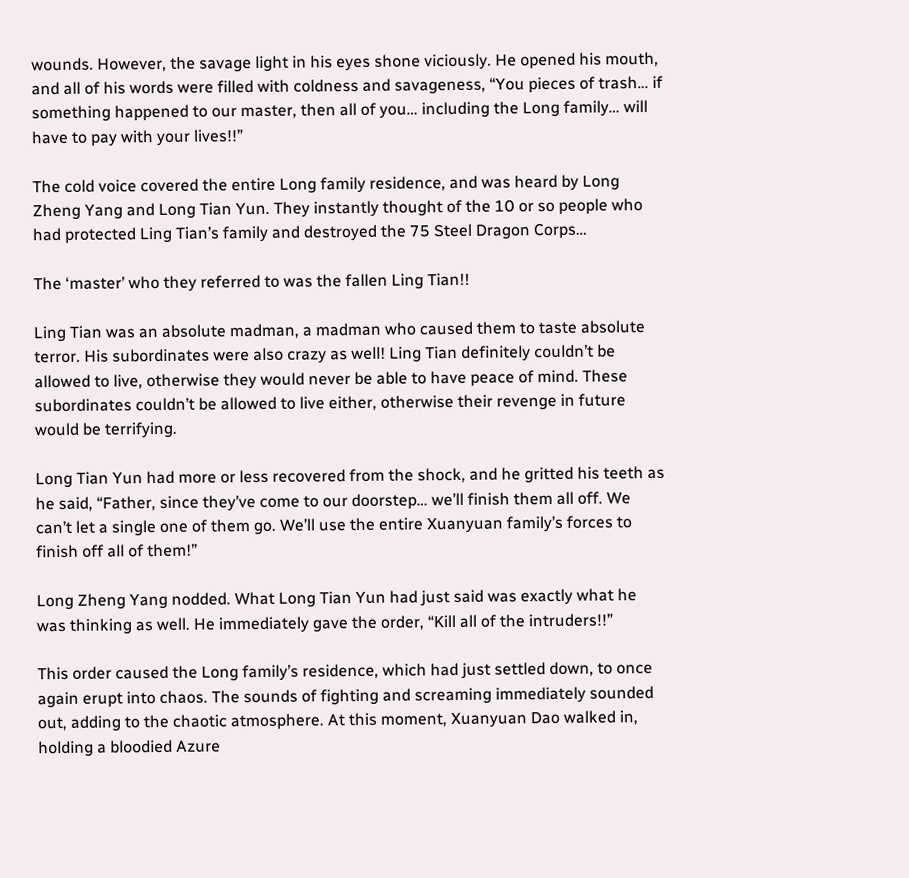wounds. However, the savage light in his eyes shone viciously. He opened his mouth, and all of his words were filled with coldness and savageness, “You pieces of trash… if something happened to our master, then all of you… including the Long family… will have to pay with your lives!!”

The cold voice covered the entire Long family residence, and was heard by Long Zheng Yang and Long Tian Yun. They instantly thought of the 10 or so people who had protected Ling Tian’s family and destroyed the 75 Steel Dragon Corps…

The ‘master’ who they referred to was the fallen Ling Tian!!

Ling Tian was an absolute madman, a madman who caused them to taste absolute terror. His subordinates were also crazy as well! Ling Tian definitely couldn’t be allowed to live, otherwise they would never be able to have peace of mind. These subordinates couldn’t be allowed to live either, otherwise their revenge in future would be terrifying.

Long Tian Yun had more or less recovered from the shock, and he gritted his teeth as he said, “Father, since they’ve come to our doorstep… we’ll finish them all off. We can’t let a single one of them go. We’ll use the entire Xuanyuan family’s forces to finish off all of them!”

Long Zheng Yang nodded. What Long Tian Yun had just said was exactly what he was thinking as well. He immediately gave the order, “Kill all of the intruders!!”

This order caused the Long family’s residence, which had just settled down, to once again erupt into chaos. The sounds of fighting and screaming immediately sounded out, adding to the chaotic atmosphere. At this moment, Xuanyuan Dao walked in, holding a bloodied Azure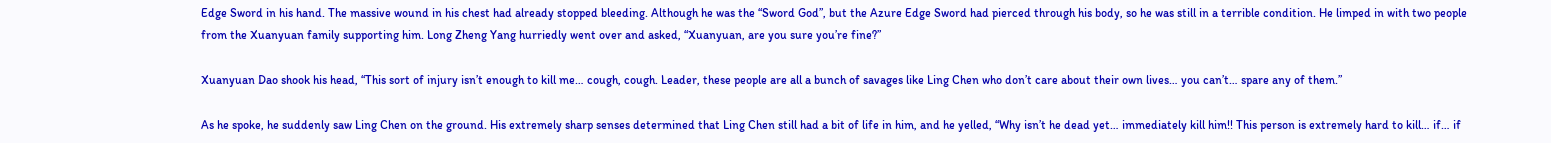Edge Sword in his hand. The massive wound in his chest had already stopped bleeding. Although he was the “Sword God”, but the Azure Edge Sword had pierced through his body, so he was still in a terrible condition. He limped in with two people from the Xuanyuan family supporting him. Long Zheng Yang hurriedly went over and asked, “Xuanyuan, are you sure you’re fine?”

Xuanyuan Dao shook his head, “This sort of injury isn’t enough to kill me… cough, cough. Leader, these people are all a bunch of savages like Ling Chen who don’t care about their own lives… you can’t… spare any of them.”

As he spoke, he suddenly saw Ling Chen on the ground. His extremely sharp senses determined that Ling Chen still had a bit of life in him, and he yelled, “Why isn’t he dead yet… immediately kill him!! This person is extremely hard to kill… if… if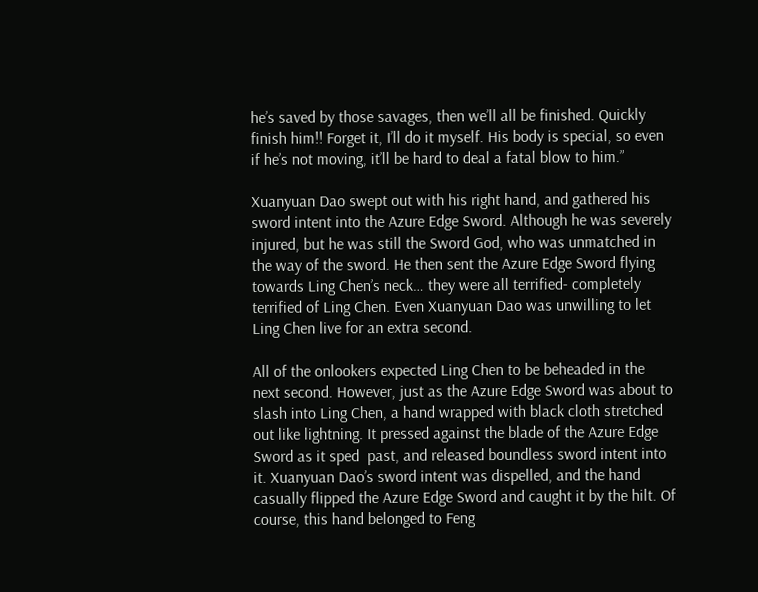he’s saved by those savages, then we’ll all be finished. Quickly finish him!! Forget it, I’ll do it myself. His body is special, so even if he’s not moving, it’ll be hard to deal a fatal blow to him.”

Xuanyuan Dao swept out with his right hand, and gathered his sword intent into the Azure Edge Sword. Although he was severely injured, but he was still the Sword God, who was unmatched in the way of the sword. He then sent the Azure Edge Sword flying towards Ling Chen’s neck… they were all terrified- completely terrified of Ling Chen. Even Xuanyuan Dao was unwilling to let Ling Chen live for an extra second.

All of the onlookers expected Ling Chen to be beheaded in the next second. However, just as the Azure Edge Sword was about to slash into Ling Chen, a hand wrapped with black cloth stretched out like lightning. It pressed against the blade of the Azure Edge Sword as it sped  past, and released boundless sword intent into it. Xuanyuan Dao’s sword intent was dispelled, and the hand casually flipped the Azure Edge Sword and caught it by the hilt. Of course, this hand belonged to Feng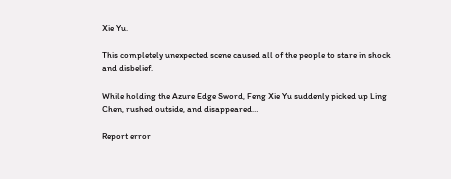Xie Yu.

This completely unexpected scene caused all of the people to stare in shock and disbelief.

While holding the Azure Edge Sword, Feng Xie Yu suddenly picked up Ling Chen, rushed outside, and disappeared…

Report error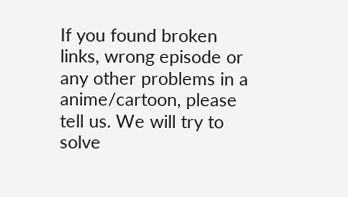If you found broken links, wrong episode or any other problems in a anime/cartoon, please tell us. We will try to solve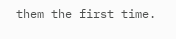them the first time.